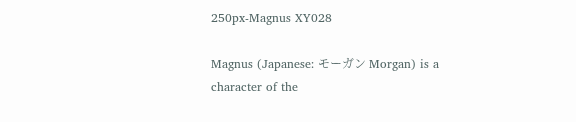250px-Magnus XY028

Magnus (Japanese: モーガン Morgan) is a character of the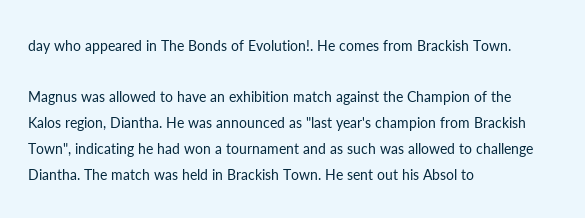day who appeared in The Bonds of Evolution!. He comes from Brackish Town.

Magnus was allowed to have an exhibition match against the Champion of the Kalos region, Diantha. He was announced as "last year's champion from Brackish Town", indicating he had won a tournament and as such was allowed to challenge Diantha. The match was held in Brackish Town. He sent out his Absol to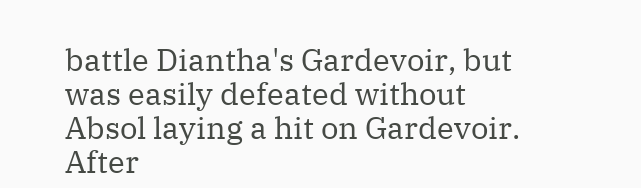battle Diantha's Gardevoir, but was easily defeated without Absol laying a hit on Gardevoir. After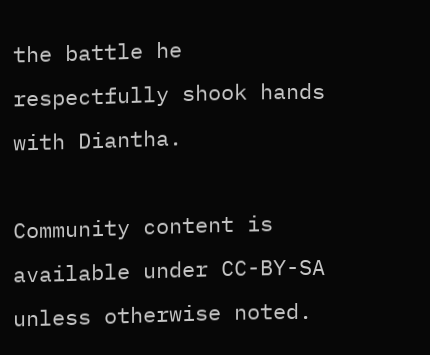the battle he respectfully shook hands with Diantha.

Community content is available under CC-BY-SA unless otherwise noted.